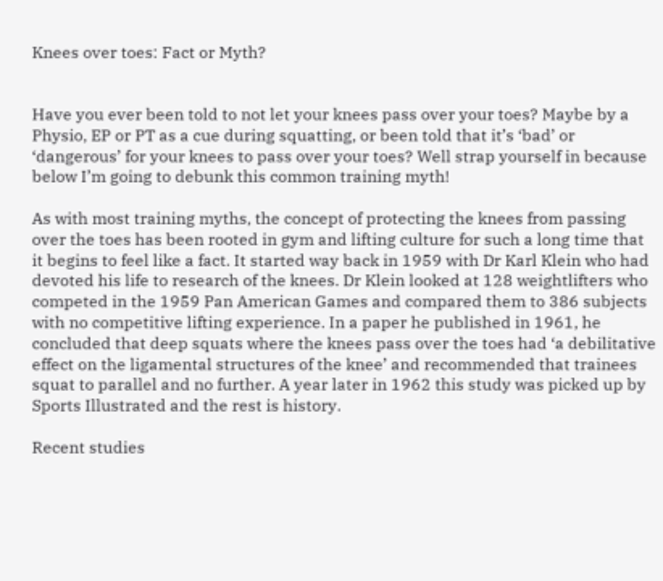Knees over toes: Fact or Myth?


Have you ever been told to not let your knees pass over your toes? Maybe by a Physio, EP or PT as a cue during squatting, or been told that it’s ‘bad’ or ‘dangerous’ for your knees to pass over your toes? Well strap yourself in because below I’m going to debunk this common training myth!

As with most training myths, the concept of protecting the knees from passing over the toes has been rooted in gym and lifting culture for such a long time that it begins to feel like a fact. It started way back in 1959 with Dr Karl Klein who had devoted his life to research of the knees. Dr Klein looked at 128 weightlifters who competed in the 1959 Pan American Games and compared them to 386 subjects with no competitive lifting experience. In a paper he published in 1961, he concluded that deep squats where the knees pass over the toes had ‘a debilitative effect on the ligamental structures of the knee’ and recommended that trainees squat to parallel and no further. A year later in 1962 this study was picked up by Sports Illustrated and the rest is history.

Recent studies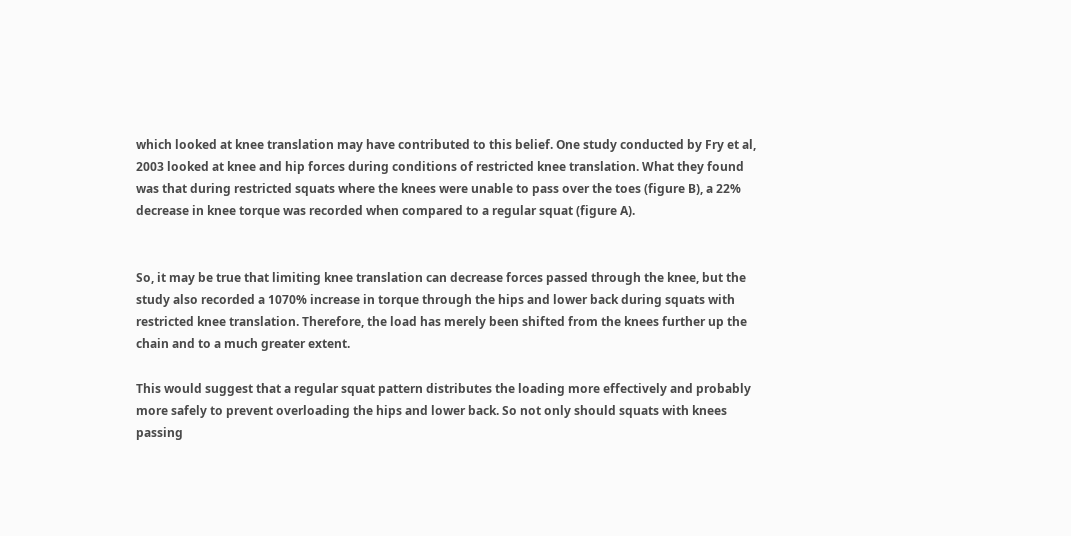which looked at knee translation may have contributed to this belief. One study conducted by Fry et al, 2003 looked at knee and hip forces during conditions of restricted knee translation. What they found was that during restricted squats where the knees were unable to pass over the toes (figure B), a 22% decrease in knee torque was recorded when compared to a regular squat (figure A).


So, it may be true that limiting knee translation can decrease forces passed through the knee, but the study also recorded a 1070% increase in torque through the hips and lower back during squats with restricted knee translation. Therefore, the load has merely been shifted from the knees further up the chain and to a much greater extent.

This would suggest that a regular squat pattern distributes the loading more effectively and probably more safely to prevent overloading the hips and lower back. So not only should squats with knees passing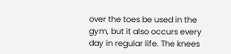over the toes be used in the gym, but it also occurs every day in regular life. The knees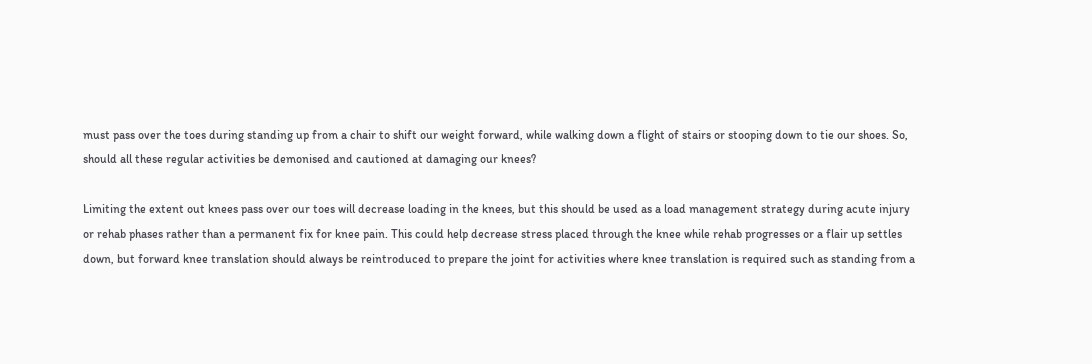must pass over the toes during standing up from a chair to shift our weight forward, while walking down a flight of stairs or stooping down to tie our shoes. So, should all these regular activities be demonised and cautioned at damaging our knees?

Limiting the extent out knees pass over our toes will decrease loading in the knees, but this should be used as a load management strategy during acute injury or rehab phases rather than a permanent fix for knee pain. This could help decrease stress placed through the knee while rehab progresses or a flair up settles down, but forward knee translation should always be reintroduced to prepare the joint for activities where knee translation is required such as standing from a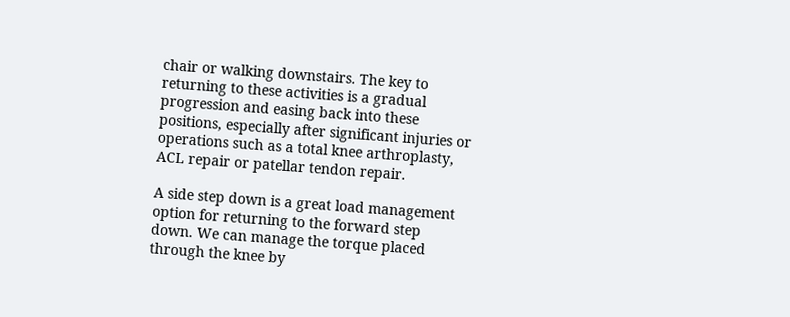chair or walking downstairs. The key to returning to these activities is a gradual progression and easing back into these positions, especially after significant injuries or operations such as a total knee arthroplasty, ACL repair or patellar tendon repair.

A side step down is a great load management option for returning to the forward step down. We can manage the torque placed through the knee by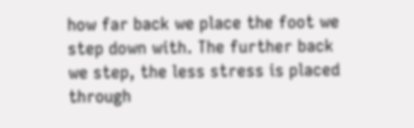how far back we place the foot we step down with. The further back we step, the less stress is placed through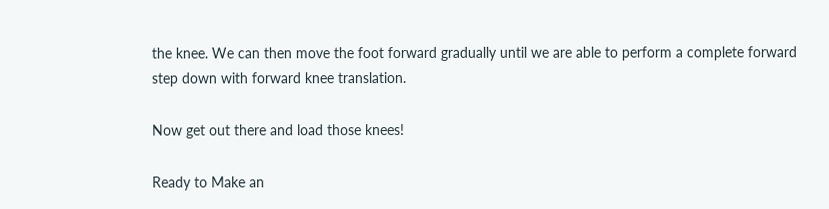the knee. We can then move the foot forward gradually until we are able to perform a complete forward step down with forward knee translation.

Now get out there and load those knees!

Ready to Make an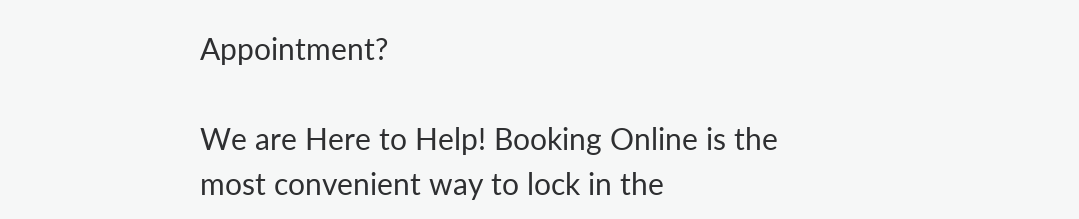Appointment?

We are Here to Help! Booking Online is the most convenient way to lock in the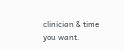clinician & time you want.